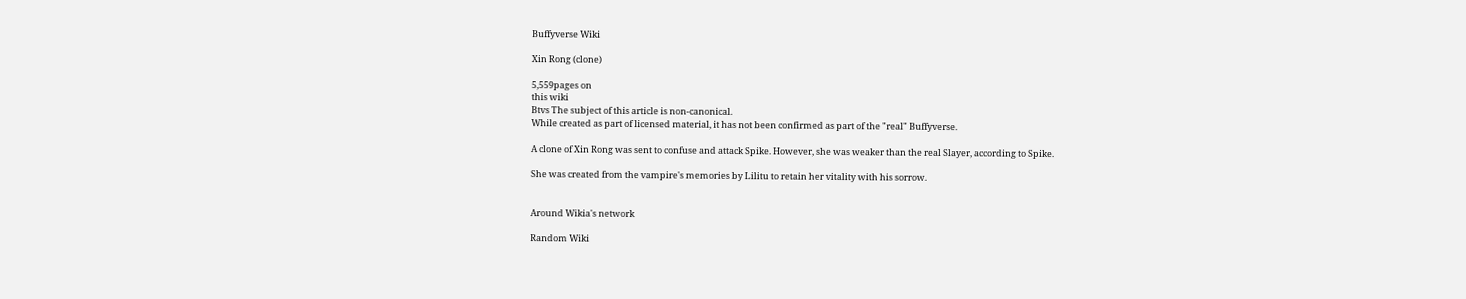Buffyverse Wiki

Xin Rong (clone)

5,559pages on
this wiki
Btvs The subject of this article is non-canonical.
While created as part of licensed material, it has not been confirmed as part of the "real" Buffyverse.

A clone of Xin Rong was sent to confuse and attack Spike. However, she was weaker than the real Slayer, according to Spike.

She was created from the vampire's memories by Lilitu to retain her vitality with his sorrow.


Around Wikia's network

Random Wiki